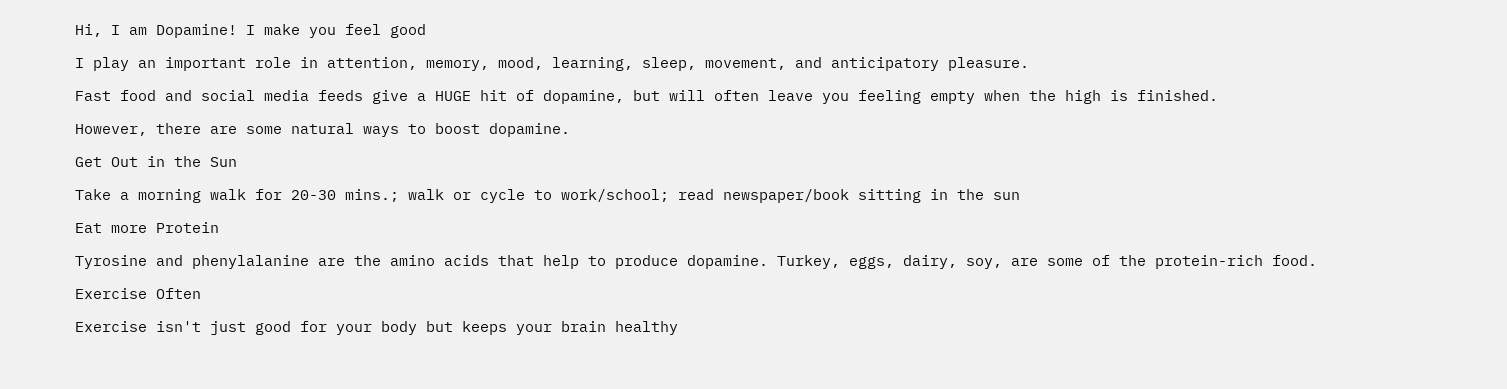Hi, I am Dopamine! I make you feel good

I play an important role in attention, memory, mood, learning, sleep, movement, and anticipatory pleasure.

Fast food and social media feeds give a HUGE hit of dopamine, but will often leave you feeling empty when the high is finished.

However, there are some natural ways to boost dopamine.

Get Out in the Sun

Take a morning walk for 20-30 mins.; walk or cycle to work/school; read newspaper/book sitting in the sun

Eat more Protein

Tyrosine and phenylalanine are the amino acids that help to produce dopamine. Turkey, eggs, dairy, soy, are some of the protein-rich food.

Exercise Often

Exercise isn't just good for your body but keeps your brain healthy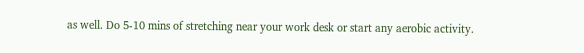as well. Do 5-10 mins of stretching near your work desk or start any aerobic activity.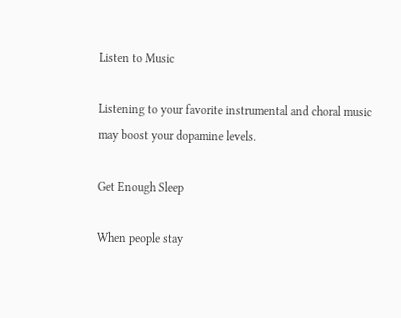Listen to Music

Listening to your favorite instrumental and choral music may boost your dopamine levels.

Get Enough Sleep

When people stay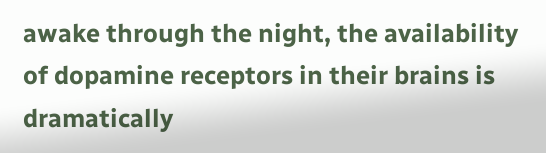awake through the night, the availability of dopamine receptors in their brains is dramatically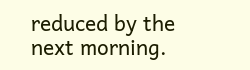reduced by the next morning.